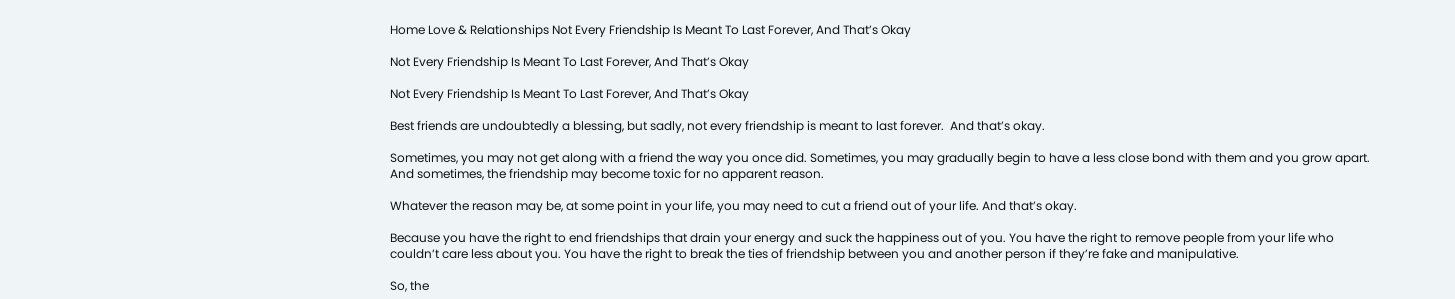Home Love & Relationships Not Every Friendship Is Meant To Last Forever, And That’s Okay

Not Every Friendship Is Meant To Last Forever, And That’s Okay

Not Every Friendship Is Meant To Last Forever, And That’s Okay

Best friends are undoubtedly a blessing, but sadly, not every friendship is meant to last forever.  And that’s okay.

Sometimes, you may not get along with a friend the way you once did. Sometimes, you may gradually begin to have a less close bond with them and you grow apart. And sometimes, the friendship may become toxic for no apparent reason.

Whatever the reason may be, at some point in your life, you may need to cut a friend out of your life. And that’s okay.

Because you have the right to end friendships that drain your energy and suck the happiness out of you. You have the right to remove people from your life who couldn’t care less about you. You have the right to break the ties of friendship between you and another person if they’re fake and manipulative.

So, the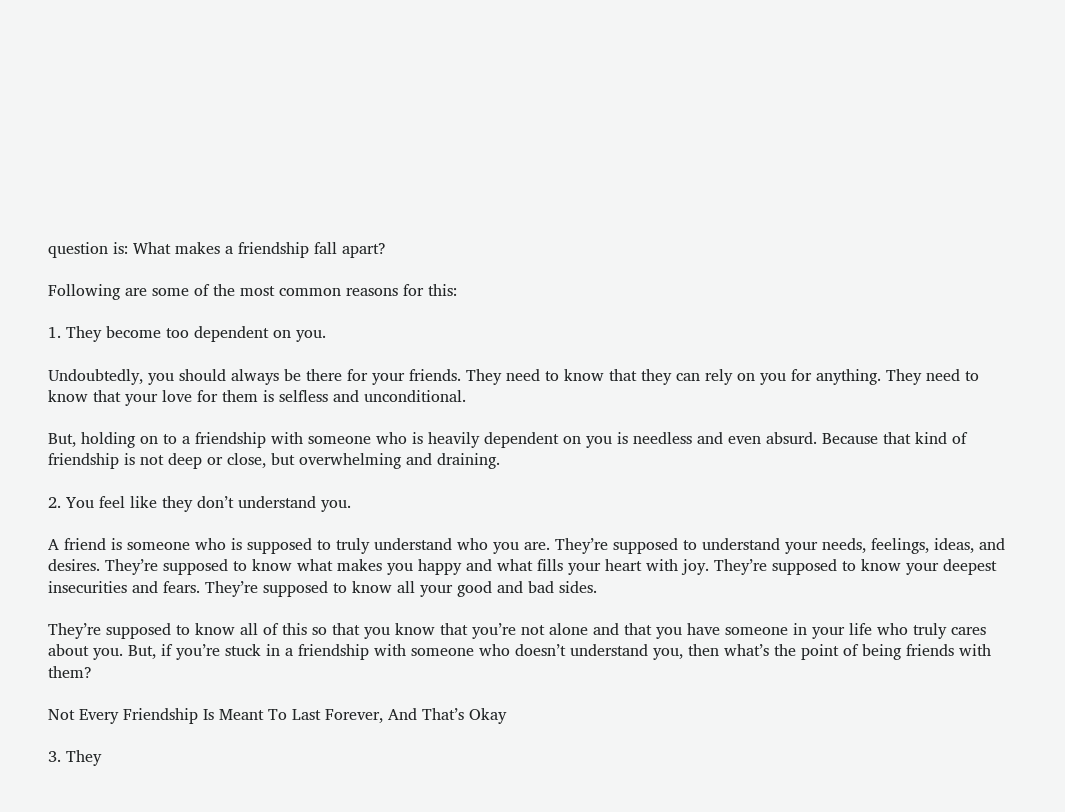question is: What makes a friendship fall apart?

Following are some of the most common reasons for this:

1. They become too dependent on you.

Undoubtedly, you should always be there for your friends. They need to know that they can rely on you for anything. They need to know that your love for them is selfless and unconditional.

But, holding on to a friendship with someone who is heavily dependent on you is needless and even absurd. Because that kind of friendship is not deep or close, but overwhelming and draining.

2. You feel like they don’t understand you.

A friend is someone who is supposed to truly understand who you are. They’re supposed to understand your needs, feelings, ideas, and desires. They’re supposed to know what makes you happy and what fills your heart with joy. They’re supposed to know your deepest insecurities and fears. They’re supposed to know all your good and bad sides.

They’re supposed to know all of this so that you know that you’re not alone and that you have someone in your life who truly cares about you. But, if you’re stuck in a friendship with someone who doesn’t understand you, then what’s the point of being friends with them?

Not Every Friendship Is Meant To Last Forever, And That’s Okay

3. They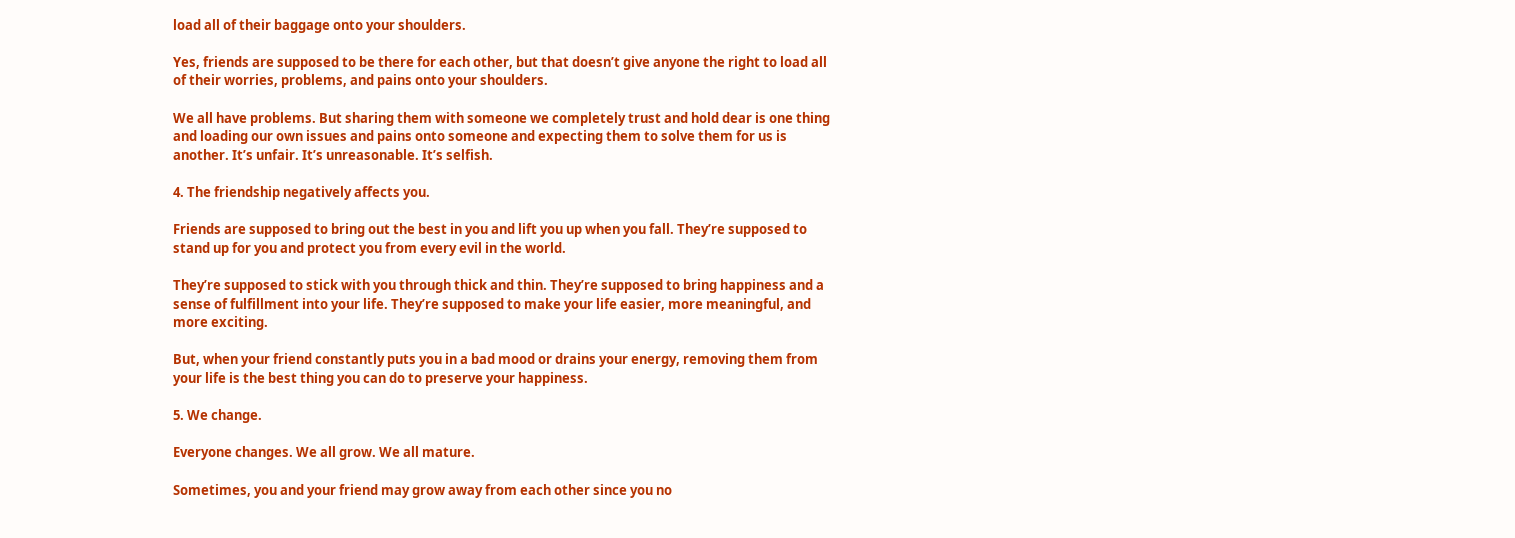load all of their baggage onto your shoulders.

Yes, friends are supposed to be there for each other, but that doesn’t give anyone the right to load all of their worries, problems, and pains onto your shoulders.

We all have problems. But sharing them with someone we completely trust and hold dear is one thing and loading our own issues and pains onto someone and expecting them to solve them for us is another. It’s unfair. It’s unreasonable. It’s selfish.

4. The friendship negatively affects you.

Friends are supposed to bring out the best in you and lift you up when you fall. They’re supposed to stand up for you and protect you from every evil in the world.

They’re supposed to stick with you through thick and thin. They’re supposed to bring happiness and a sense of fulfillment into your life. They’re supposed to make your life easier, more meaningful, and more exciting.

But, when your friend constantly puts you in a bad mood or drains your energy, removing them from your life is the best thing you can do to preserve your happiness.

5. We change.

Everyone changes. We all grow. We all mature.

Sometimes, you and your friend may grow away from each other since you no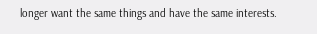longer want the same things and have the same interests.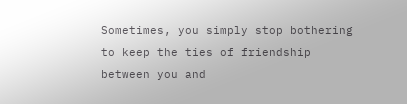Sometimes, you simply stop bothering to keep the ties of friendship between you and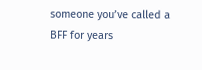someone you’ve called a BFF for years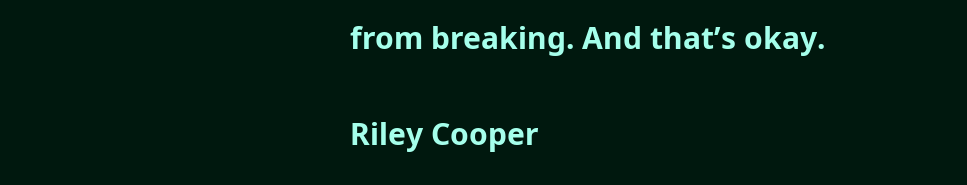from breaking. And that’s okay.

Riley Cooper